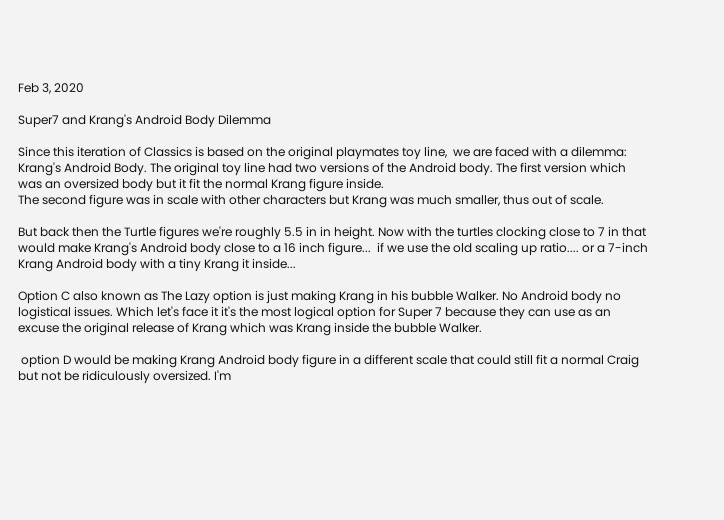Feb 3, 2020

Super7 and Krang's Android Body Dilemma

Since this iteration of Classics is based on the original playmates toy line,  we are faced with a dilemma: Krang's Android Body. The original toy line had two versions of the Android body. The first version which was an oversized body but it fit the normal Krang figure inside.
The second figure was in scale with other characters but Krang was much smaller, thus out of scale.

But back then the Turtle figures we're roughly 5.5 in in height. Now with the turtles clocking close to 7 in that would make Krang's Android body close to a 16 inch figure...  if we use the old scaling up ratio.... or a 7-inch Krang Android body with a tiny Krang it inside...

Option C also known as The Lazy option is just making Krang in his bubble Walker. No Android body no logistical issues. Which let's face it it's the most logical option for Super 7 because they can use as an excuse the original release of Krang which was Krang inside the bubble Walker.

 option D would be making Krang Android body figure in a different scale that could still fit a normal Craig but not be ridiculously oversized. I'm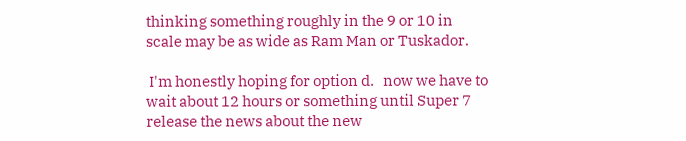thinking something roughly in the 9 or 10 in scale may be as wide as Ram Man or Tuskador.

 I'm honestly hoping for option d.   now we have to wait about 12 hours or something until Super 7 release the news about the new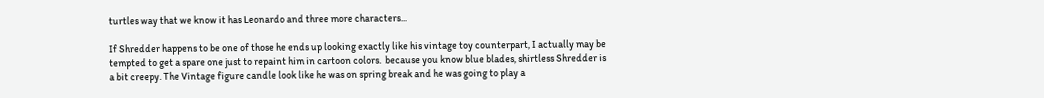turtles way that we know it has Leonardo and three more characters...

If Shredder happens to be one of those he ends up looking exactly like his vintage toy counterpart, I actually may be tempted to get a spare one just to repaint him in cartoon colors.  because you know blue blades, shirtless Shredder is a bit creepy. The Vintage figure candle look like he was on spring break and he was going to play a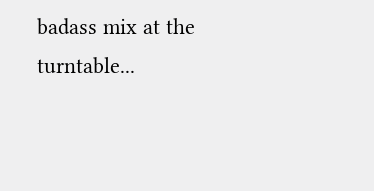badass mix at the turntable...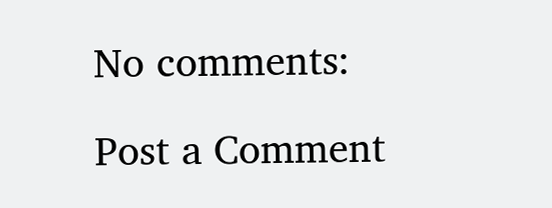No comments:

Post a Comment